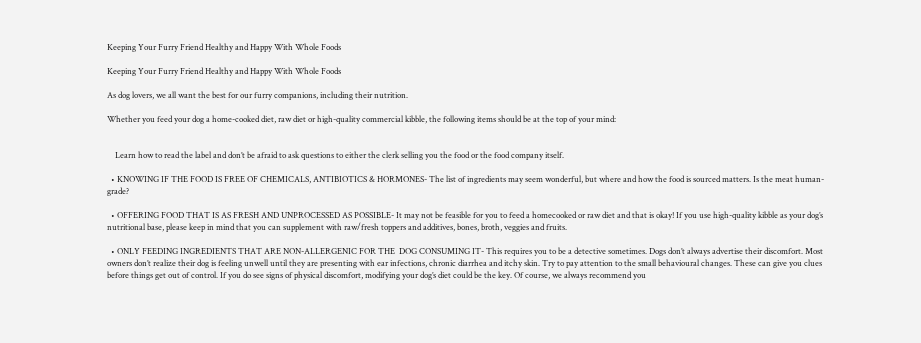Keeping Your Furry Friend Healthy and Happy With Whole Foods

Keeping Your Furry Friend Healthy and Happy With Whole Foods

As dog lovers, we all want the best for our furry companions, including their nutrition.

Whether you feed your dog a home-cooked diet, raw diet or high-quality commercial kibble, the following items should be at the top of your mind:


    Learn how to read the label and don’t be afraid to ask questions to either the clerk selling you the food or the food company itself.

  • KNOWING IF THE FOOD IS FREE OF CHEMICALS, ANTIBIOTICS & HORMONES- The list of ingredients may seem wonderful, but where and how the food is sourced matters. Is the meat human-grade?

  • OFFERING FOOD THAT IS AS FRESH AND UNPROCESSED AS POSSIBLE- It may not be feasible for you to feed a homecooked or raw diet and that is okay! If you use high-quality kibble as your dog’s nutritional base, please keep in mind that you can supplement with raw/fresh toppers and additives, bones, broth, veggies and fruits.

  • ONLY FEEDING INGREDIENTS THAT ARE NON-ALLERGENIC FOR THE  DOG CONSUMING IT- This requires you to be a detective sometimes. Dogs don’t always advertise their discomfort. Most owners don’t realize their dog is feeling unwell until they are presenting with ear infections, chronic diarrhea and itchy skin. Try to pay attention to the small behavioural changes. These can give you clues before things get out of control. If you do see signs of physical discomfort, modifying your dog’s diet could be the key. Of course, we always recommend you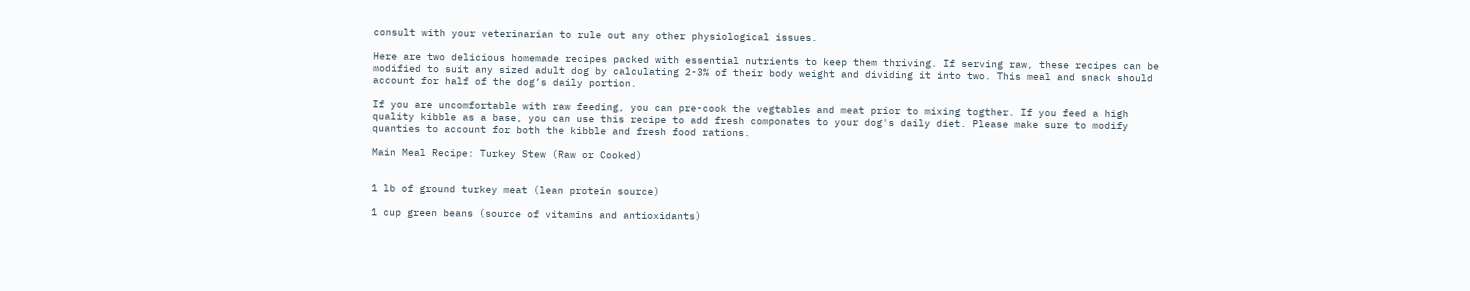consult with your veterinarian to rule out any other physiological issues.

Here are two delicious homemade recipes packed with essential nutrients to keep them thriving. If serving raw, these recipes can be modified to suit any sized adult dog by calculating 2-3% of their body weight and dividing it into two. This meal and snack should account for half of the dog’s daily portion.

If you are uncomfortable with raw feeding, you can pre-cook the vegtables and meat prior to mixing togther. If you feed a high quality kibble as a base, you can use this recipe to add fresh componates to your dog's daily diet. Please make sure to modify quanties to account for both the kibble and fresh food rations.

Main Meal Recipe: Turkey Stew (Raw or Cooked)


1 lb of ground turkey meat (lean protein source)

1 cup green beans (source of vitamins and antioxidants)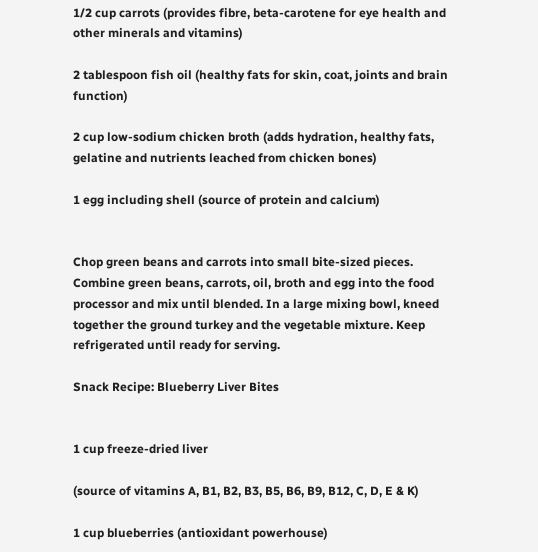1/2 cup carrots (provides fibre, beta-carotene for eye health and other minerals and vitamins)

2 tablespoon fish oil (healthy fats for skin, coat, joints and brain function)

2 cup low-sodium chicken broth (adds hydration, healthy fats, gelatine and nutrients leached from chicken bones)

1 egg including shell (source of protein and calcium)


Chop green beans and carrots into small bite-sized pieces. Combine green beans, carrots, oil, broth and egg into the food processor and mix until blended. In a large mixing bowl, kneed together the ground turkey and the vegetable mixture. Keep refrigerated until ready for serving.

Snack Recipe: Blueberry Liver Bites


1 cup freeze-dried liver

(source of vitamins A, B1, B2, B3, B5, B6, B9, B12, C, D, E & K)

1 cup blueberries (antioxidant powerhouse)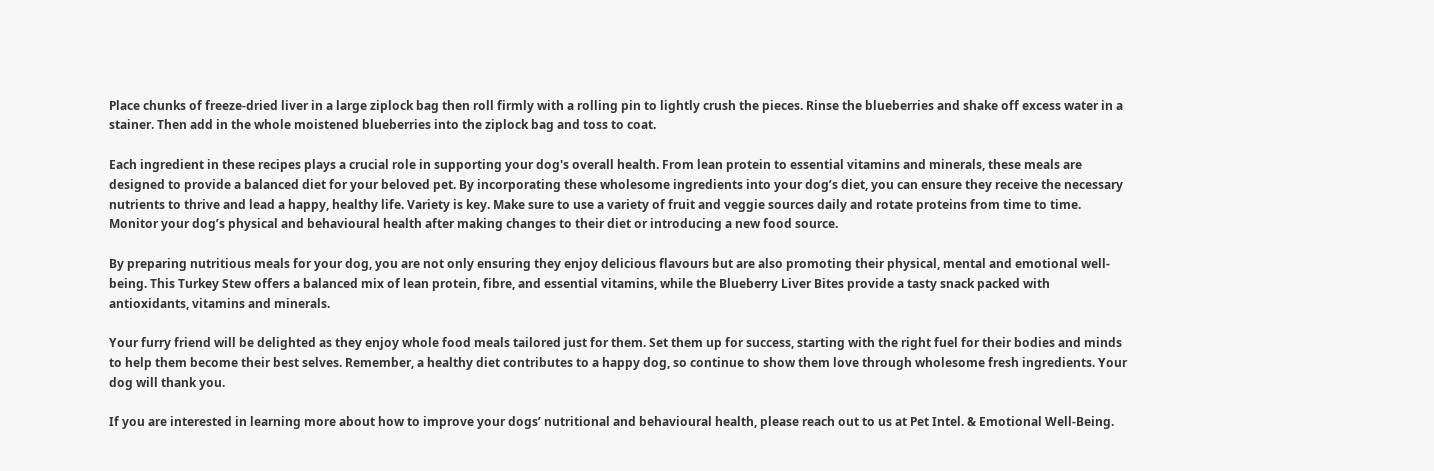Place chunks of freeze-dried liver in a large ziplock bag then roll firmly with a rolling pin to lightly crush the pieces. Rinse the blueberries and shake off excess water in a stainer. Then add in the whole moistened blueberries into the ziplock bag and toss to coat.

Each ingredient in these recipes plays a crucial role in supporting your dog's overall health. From lean protein to essential vitamins and minerals, these meals are designed to provide a balanced diet for your beloved pet. By incorporating these wholesome ingredients into your dog’s diet, you can ensure they receive the necessary nutrients to thrive and lead a happy, healthy life. Variety is key. Make sure to use a variety of fruit and veggie sources daily and rotate proteins from time to time. Monitor your dog’s physical and behavioural health after making changes to their diet or introducing a new food source.

By preparing nutritious meals for your dog, you are not only ensuring they enjoy delicious flavours but are also promoting their physical, mental and emotional well-being. This Turkey Stew offers a balanced mix of lean protein, fibre, and essential vitamins, while the Blueberry Liver Bites provide a tasty snack packed with antioxidants, vitamins and minerals.

Your furry friend will be delighted as they enjoy whole food meals tailored just for them. Set them up for success, starting with the right fuel for their bodies and minds to help them become their best selves. Remember, a healthy diet contributes to a happy dog, so continue to show them love through wholesome fresh ingredients. Your dog will thank you.

If you are interested in learning more about how to improve your dogs’ nutritional and behavioural health, please reach out to us at Pet Intel. & Emotional Well-Being.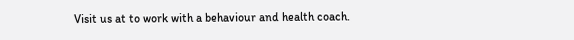Visit us at to work with a behaviour and health coach.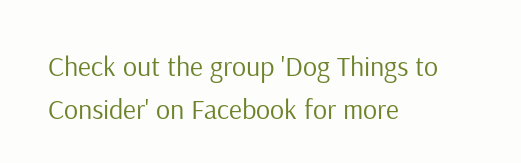Check out the group 'Dog Things to Consider' on Facebook for more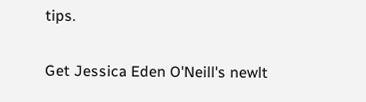tips.

Get Jessica Eden O'Neill's newlt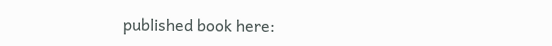published book here: